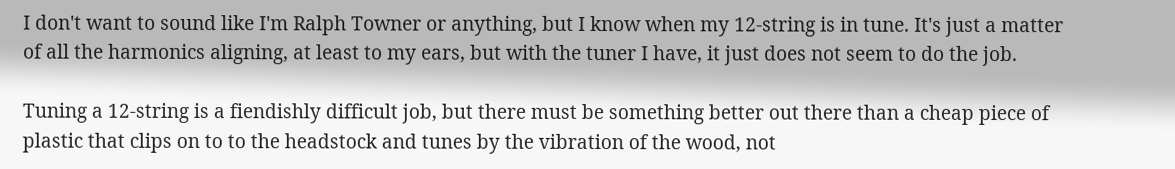I don't want to sound like I'm Ralph Towner or anything, but I know when my 12-string is in tune. It's just a matter of all the harmonics aligning, at least to my ears, but with the tuner I have, it just does not seem to do the job.

Tuning a 12-string is a fiendishly difficult job, but there must be something better out there than a cheap piece of plastic that clips on to to the headstock and tunes by the vibration of the wood, not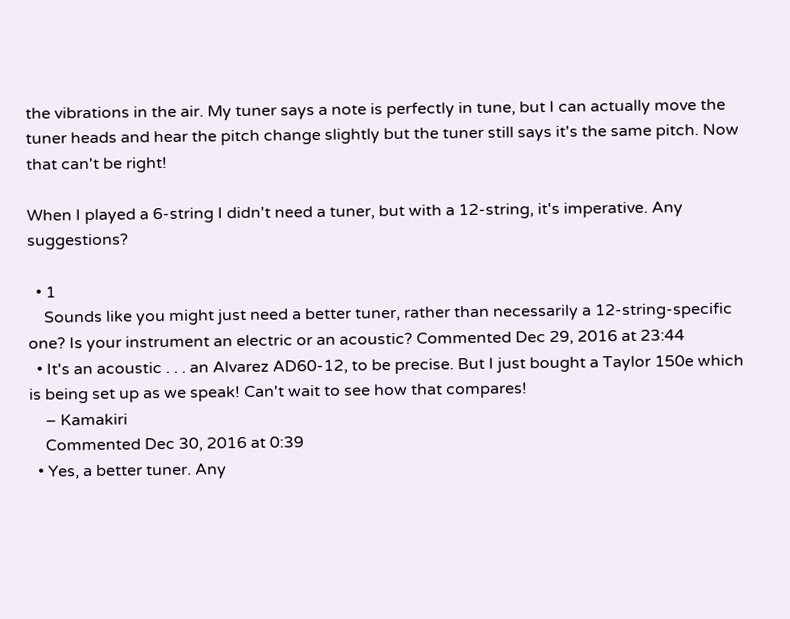the vibrations in the air. My tuner says a note is perfectly in tune, but I can actually move the tuner heads and hear the pitch change slightly but the tuner still says it's the same pitch. Now that can't be right!

When I played a 6-string I didn't need a tuner, but with a 12-string, it's imperative. Any suggestions?

  • 1
    Sounds like you might just need a better tuner, rather than necessarily a 12-string-specific one? Is your instrument an electric or an acoustic? Commented Dec 29, 2016 at 23:44
  • It's an acoustic . . . an Alvarez AD60-12, to be precise. But I just bought a Taylor 150e which is being set up as we speak! Can't wait to see how that compares!
    – Kamakiri
    Commented Dec 30, 2016 at 0:39
  • Yes, a better tuner. Any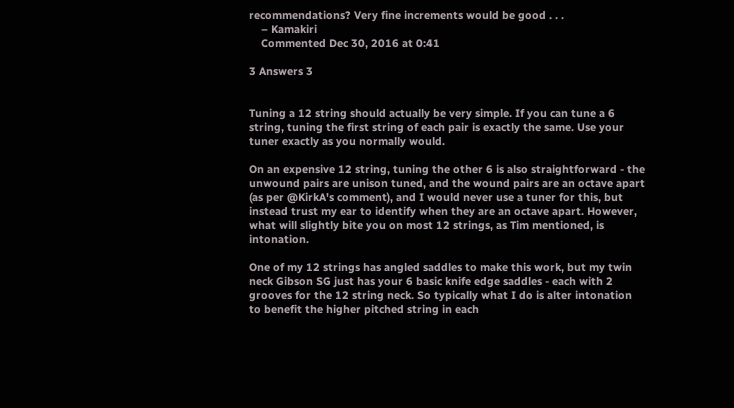recommendations? Very fine increments would be good . . .
    – Kamakiri
    Commented Dec 30, 2016 at 0:41

3 Answers 3


Tuning a 12 string should actually be very simple. If you can tune a 6 string, tuning the first string of each pair is exactly the same. Use your tuner exactly as you normally would.

On an expensive 12 string, tuning the other 6 is also straightforward - the unwound pairs are unison tuned, and the wound pairs are an octave apart (as per @KirkA's comment), and I would never use a tuner for this, but instead trust my ear to identify when they are an octave apart. However, what will slightly bite you on most 12 strings, as Tim mentioned, is intonation.

One of my 12 strings has angled saddles to make this work, but my twin neck Gibson SG just has your 6 basic knife edge saddles - each with 2 grooves for the 12 string neck. So typically what I do is alter intonation to benefit the higher pitched string in each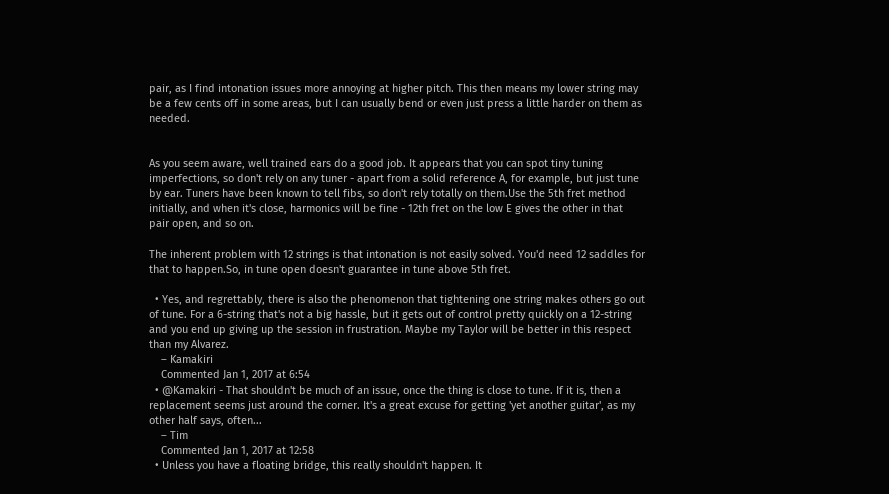pair, as I find intonation issues more annoying at higher pitch. This then means my lower string may be a few cents off in some areas, but I can usually bend or even just press a little harder on them as needed.


As you seem aware, well trained ears do a good job. It appears that you can spot tiny tuning imperfections, so don't rely on any tuner - apart from a solid reference A, for example, but just tune by ear. Tuners have been known to tell fibs, so don't rely totally on them.Use the 5th fret method initially, and when it's close, harmonics will be fine - 12th fret on the low E gives the other in that pair open, and so on.

The inherent problem with 12 strings is that intonation is not easily solved. You'd need 12 saddles for that to happen.So, in tune open doesn't guarantee in tune above 5th fret.

  • Yes, and regrettably, there is also the phenomenon that tightening one string makes others go out of tune. For a 6-string that's not a big hassle, but it gets out of control pretty quickly on a 12-string and you end up giving up the session in frustration. Maybe my Taylor will be better in this respect than my Alvarez.
    – Kamakiri
    Commented Jan 1, 2017 at 6:54
  • @Kamakiri - That shouldn't be much of an issue, once the thing is close to tune. If it is, then a replacement seems just around the corner. It's a great excuse for getting 'yet another guitar', as my other half says, often...
    – Tim
    Commented Jan 1, 2017 at 12:58
  • Unless you have a floating bridge, this really shouldn't happen. It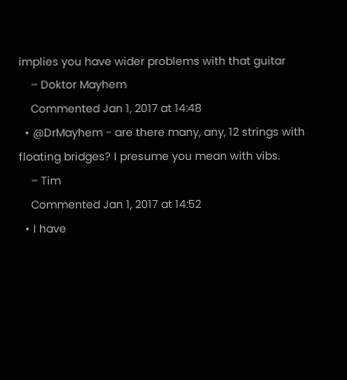implies you have wider problems with that guitar
    – Doktor Mayhem
    Commented Jan 1, 2017 at 14:48
  • @DrMayhem - are there many, any, 12 strings with floating bridges? I presume you mean with vibs.
    – Tim
    Commented Jan 1, 2017 at 14:52
  • I have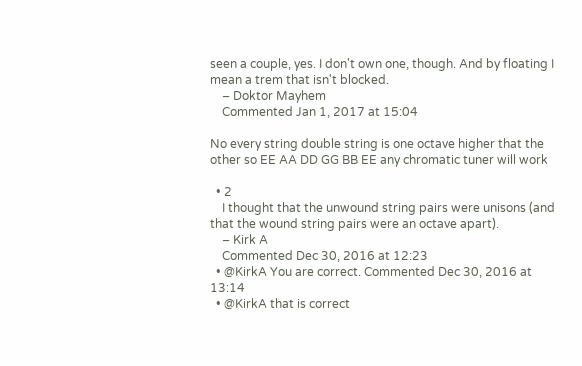seen a couple, yes. I don't own one, though. And by floating I mean a trem that isn't blocked.
    – Doktor Mayhem
    Commented Jan 1, 2017 at 15:04

No every string double string is one octave higher that the other so EE AA DD GG BB EE any chromatic tuner will work

  • 2
    I thought that the unwound string pairs were unisons (and that the wound string pairs were an octave apart).
    – Kirk A
    Commented Dec 30, 2016 at 12:23
  • @KirkA You are correct. Commented Dec 30, 2016 at 13:14
  • @KirkA that is correct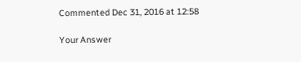Commented Dec 31, 2016 at 12:58

Your Answer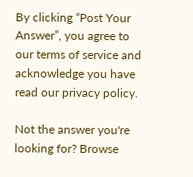By clicking “Post Your Answer”, you agree to our terms of service and acknowledge you have read our privacy policy.

Not the answer you're looking for? Browse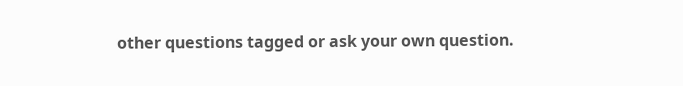other questions tagged or ask your own question.